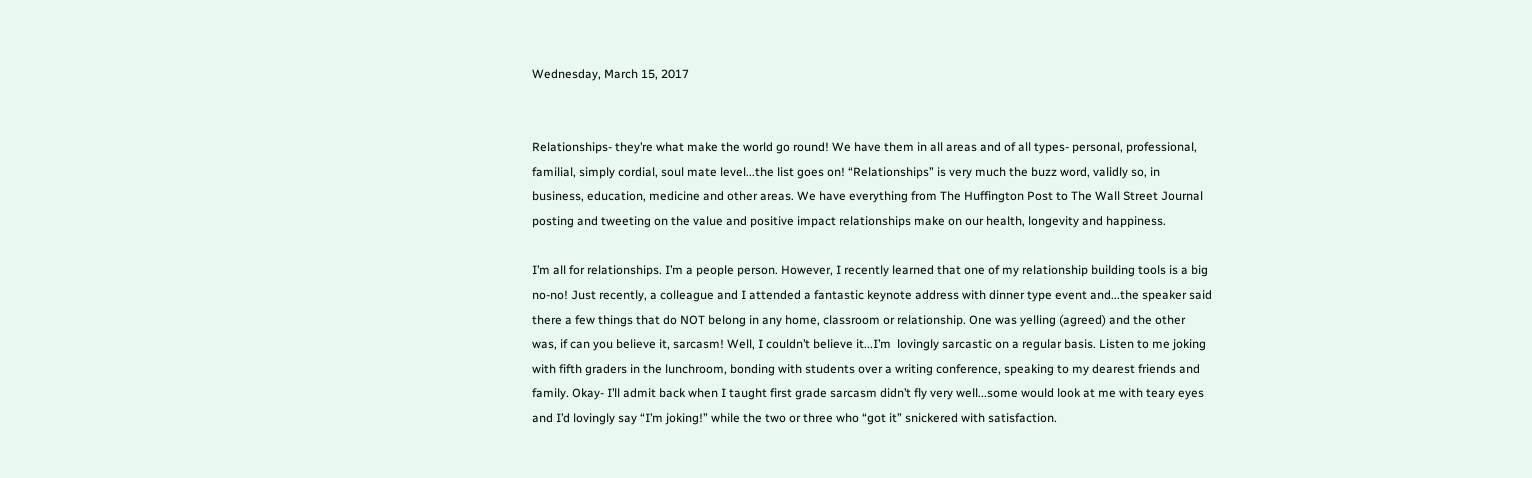Wednesday, March 15, 2017


Relationships- they’re what make the world go round! We have them in all areas and of all types- personal, professional, familial, simply cordial, soul mate level...the list goes on! “Relationships” is very much the buzz word, validly so, in business, education, medicine and other areas. We have everything from The Huffington Post to The Wall Street Journal posting and tweeting on the value and positive impact relationships make on our health, longevity and happiness.

I’m all for relationships. I’m a people person. However, I recently learned that one of my relationship building tools is a big no-no! Just recently, a colleague and I attended a fantastic keynote address with dinner type event and...the speaker said there a few things that do NOT belong in any home, classroom or relationship. One was yelling (agreed) and the other was, if can you believe it, sarcasm! Well, I couldn’t believe it...I’m  lovingly sarcastic on a regular basis. Listen to me joking with fifth graders in the lunchroom, bonding with students over a writing conference, speaking to my dearest friends and family. Okay- I’ll admit back when I taught first grade sarcasm didn’t fly very well...some would look at me with teary eyes and I’d lovingly say “I’m joking!” while the two or three who “got it” snickered with satisfaction.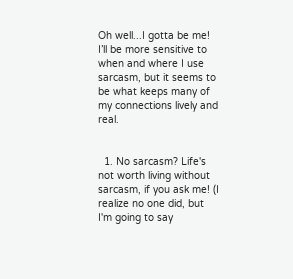Oh well...I gotta be me! I’ll be more sensitive to when and where I use sarcasm, but it seems to be what keeps many of my connections lively and real.


  1. No sarcasm? Life's not worth living without sarcasm, if you ask me! (I realize no one did, but I'm going to say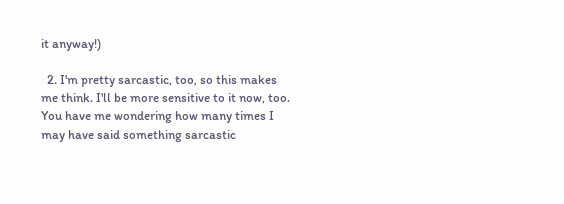it anyway!)

  2. I'm pretty sarcastic, too, so this makes me think. I'll be more sensitive to it now, too. You have me wondering how many times I may have said something sarcastic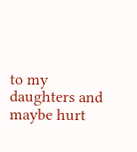to my daughters and maybe hurt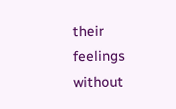their feelings without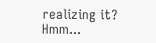realizing it? Hmm...